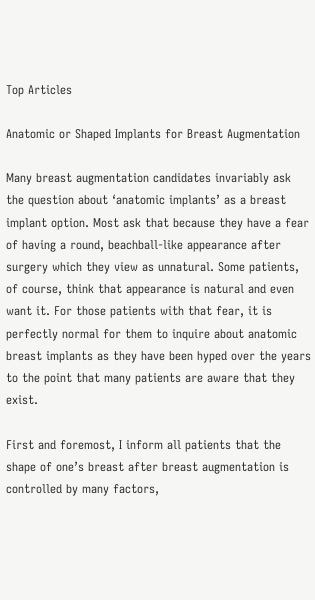Top Articles

Anatomic or Shaped Implants for Breast Augmentation

Many breast augmentation candidates invariably ask the question about ‘anatomic implants’ as a breast implant option. Most ask that because they have a fear of having a round, beachball-like appearance after surgery which they view as unnatural. Some patients, of course, think that appearance is natural and even want it. For those patients with that fear, it is perfectly normal for them to inquire about anatomic breast implants as they have been hyped over the years to the point that many patients are aware that they exist.

First and foremost, I inform all patients that the shape of one’s breast after breast augmentation is controlled by many factors,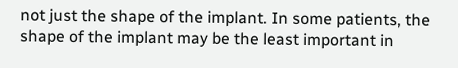not just the shape of the implant. In some patients, the shape of the implant may be the least important in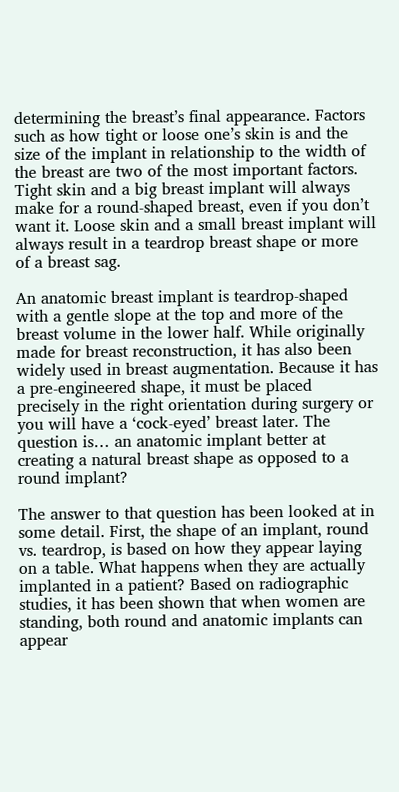determining the breast’s final appearance. Factors such as how tight or loose one’s skin is and the size of the implant in relationship to the width of the breast are two of the most important factors. Tight skin and a big breast implant will always make for a round-shaped breast, even if you don’t want it. Loose skin and a small breast implant will always result in a teardrop breast shape or more of a breast sag.

An anatomic breast implant is teardrop-shaped with a gentle slope at the top and more of the breast volume in the lower half. While originally made for breast reconstruction, it has also been widely used in breast augmentation. Because it has a pre-engineered shape, it must be placed precisely in the right orientation during surgery or you will have a ‘cock-eyed’ breast later. The question is… an anatomic implant better at creating a natural breast shape as opposed to a round implant?

The answer to that question has been looked at in some detail. First, the shape of an implant, round vs. teardrop, is based on how they appear laying on a table. What happens when they are actually implanted in a patient? Based on radiographic studies, it has been shown that when women are standing, both round and anatomic implants can appear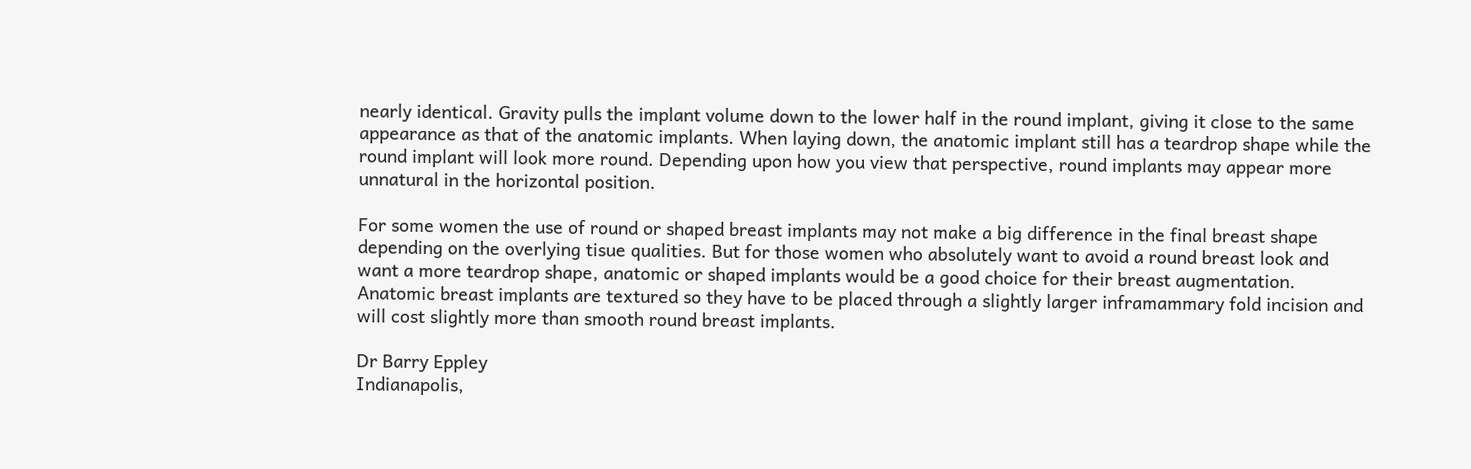nearly identical. Gravity pulls the implant volume down to the lower half in the round implant, giving it close to the same appearance as that of the anatomic implants. When laying down, the anatomic implant still has a teardrop shape while the round implant will look more round. Depending upon how you view that perspective, round implants may appear more unnatural in the horizontal position.

For some women the use of round or shaped breast implants may not make a big difference in the final breast shape depending on the overlying tisue qualities. But for those women who absolutely want to avoid a round breast look and want a more teardrop shape, anatomic or shaped implants would be a good choice for their breast augmentation.  Anatomic breast implants are textured so they have to be placed through a slightly larger inframammary fold incision and will cost slightly more than smooth round breast implants.

Dr Barry Eppley
Indianapolis,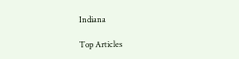Indiana

Top Articles